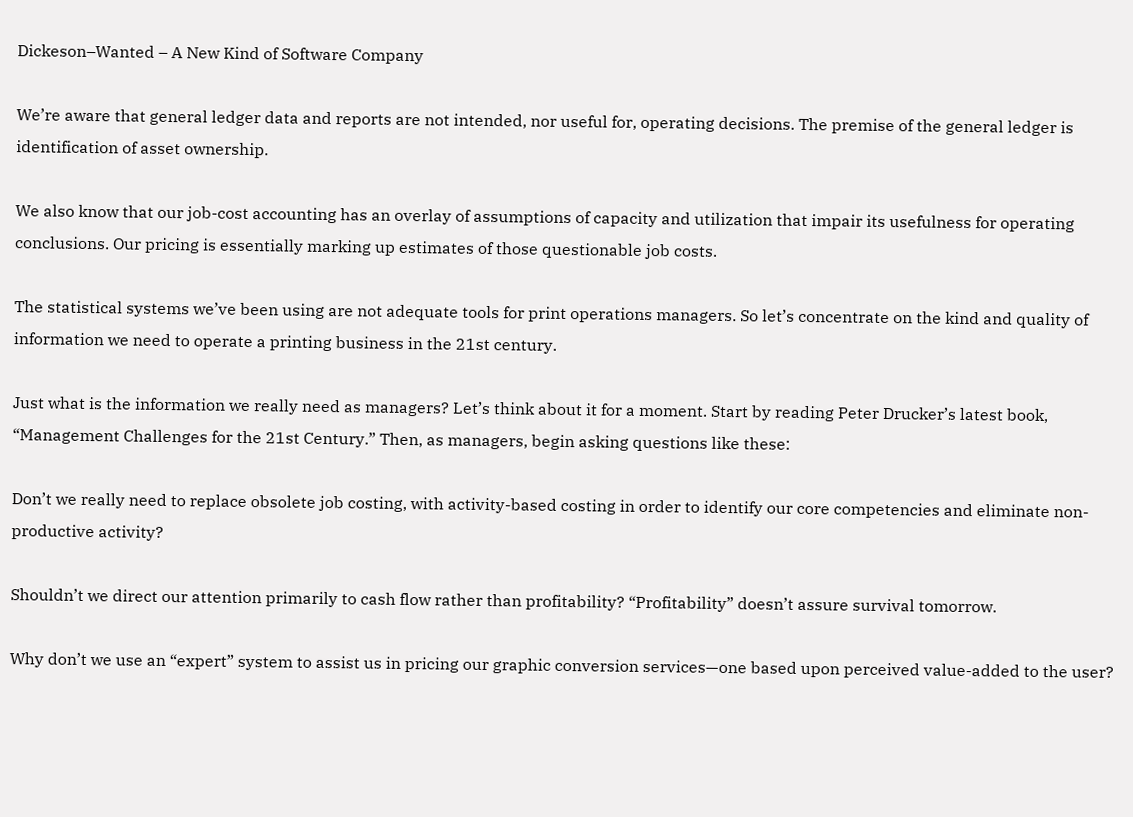Dickeson–Wanted – A New Kind of Software Company

We’re aware that general ledger data and reports are not intended, nor useful for, operating decisions. The premise of the general ledger is identification of asset ownership.

We also know that our job-cost accounting has an overlay of assumptions of capacity and utilization that impair its usefulness for operating conclusions. Our pricing is essentially marking up estimates of those questionable job costs.

The statistical systems we’ve been using are not adequate tools for print operations managers. So let’s concentrate on the kind and quality of information we need to operate a printing business in the 21st century.

Just what is the information we really need as managers? Let’s think about it for a moment. Start by reading Peter Drucker’s latest book, “Management Challenges for the 21st Century.” Then, as managers, begin asking questions like these:

Don’t we really need to replace obsolete job costing, with activity-based costing in order to identify our core competencies and eliminate non-productive activity?

Shouldn’t we direct our attention primarily to cash flow rather than profitability? “Profitability” doesn’t assure survival tomorrow.

Why don’t we use an “expert” system to assist us in pricing our graphic conversion services—one based upon perceived value-added to the user?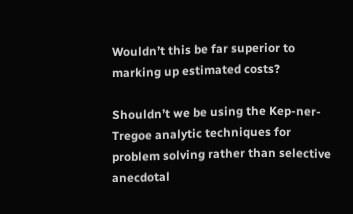Wouldn’t this be far superior to marking up estimated costs?

Shouldn’t we be using the Kep-ner-Tregoe analytic techniques for problem solving rather than selective anecdotal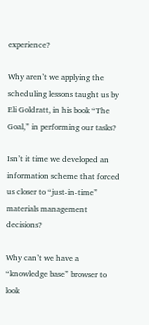experience?

Why aren’t we applying the scheduling lessons taught us by Eli Goldratt, in his book “The Goal,” in performing our tasks?

Isn’t it time we developed an information scheme that forced us closer to “just-in-time” materials management decisions?

Why can’t we have a “knowledge base” browser to look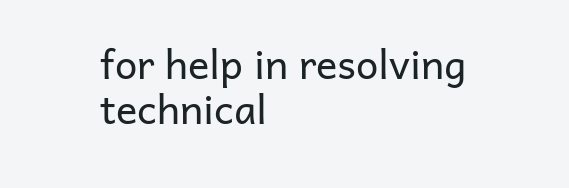for help in resolving technical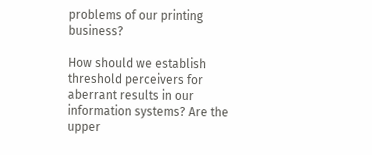problems of our printing business?

How should we establish threshold perceivers for aberrant results in our information systems? Are the upper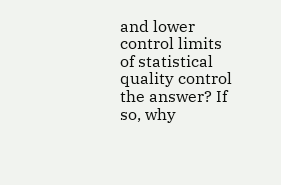and lower control limits of statistical quality control the answer? If so, why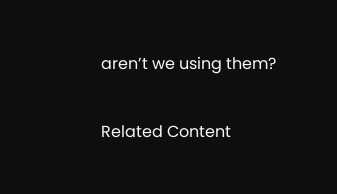aren’t we using them?

Related Content